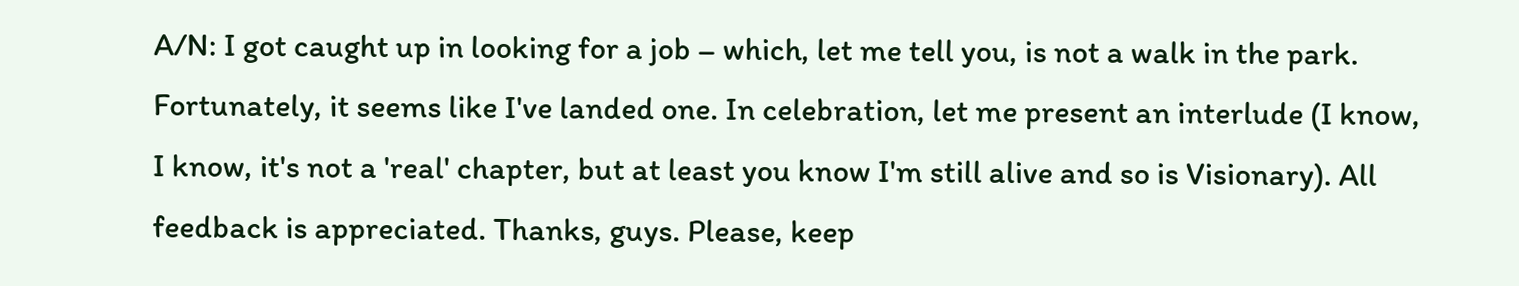A/N: I got caught up in looking for a job – which, let me tell you, is not a walk in the park. Fortunately, it seems like I've landed one. In celebration, let me present an interlude (I know, I know, it's not a 'real' chapter, but at least you know I'm still alive and so is Visionary). All feedback is appreciated. Thanks, guys. Please, keep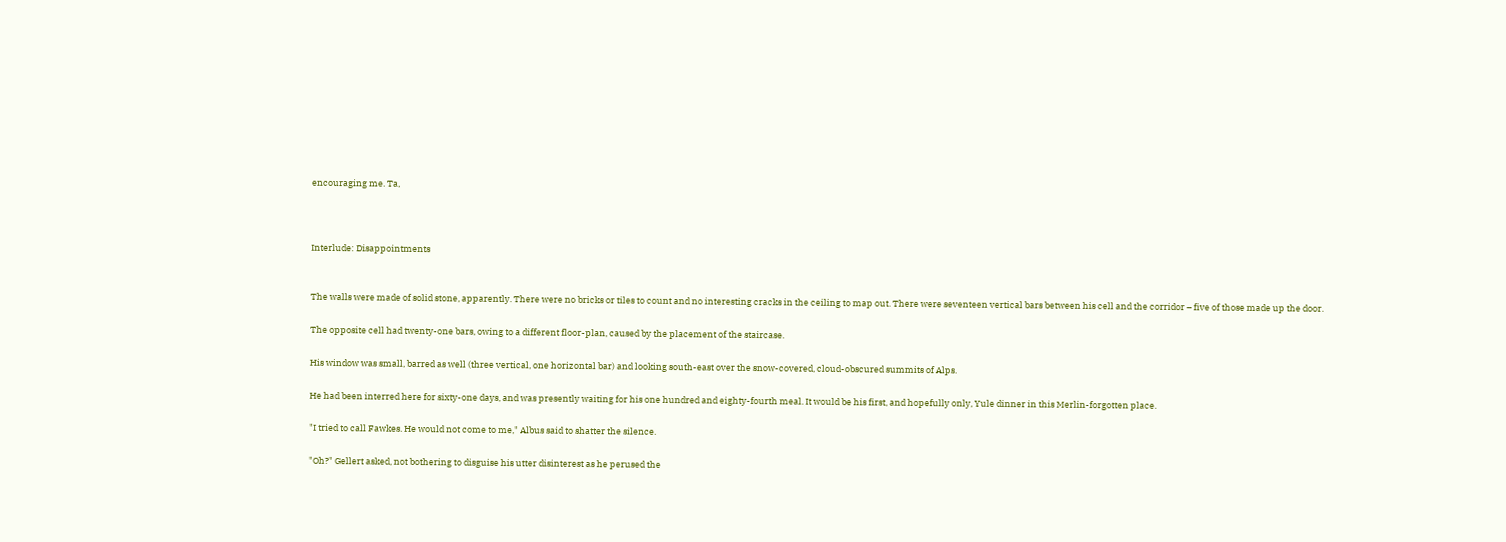encouraging me. Ta,



Interlude: Disappointments


The walls were made of solid stone, apparently. There were no bricks or tiles to count and no interesting cracks in the ceiling to map out. There were seventeen vertical bars between his cell and the corridor – five of those made up the door.

The opposite cell had twenty-one bars, owing to a different floor-plan, caused by the placement of the staircase.

His window was small, barred as well (three vertical, one horizontal bar) and looking south-east over the snow-covered, cloud-obscured summits of Alps.

He had been interred here for sixty-one days, and was presently waiting for his one hundred and eighty-fourth meal. It would be his first, and hopefully only, Yule dinner in this Merlin-forgotten place.

"I tried to call Fawkes. He would not come to me," Albus said to shatter the silence.

"Oh?" Gellert asked, not bothering to disguise his utter disinterest as he perused the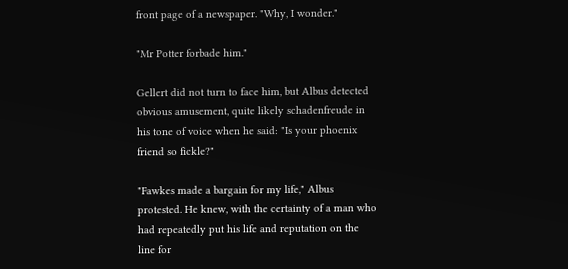front page of a newspaper. "Why, I wonder."

"Mr Potter forbade him."

Gellert did not turn to face him, but Albus detected obvious amusement, quite likely schadenfreude in his tone of voice when he said: "Is your phoenix friend so fickle?"

"Fawkes made a bargain for my life," Albus protested. He knew, with the certainty of a man who had repeatedly put his life and reputation on the line for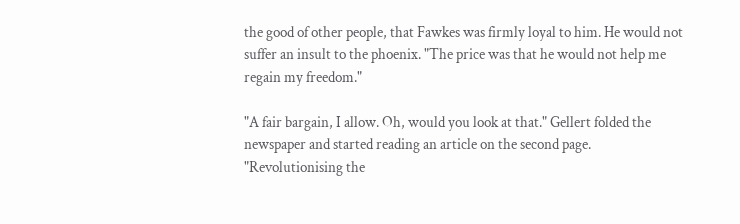the good of other people, that Fawkes was firmly loyal to him. He would not suffer an insult to the phoenix. "The price was that he would not help me regain my freedom."

"A fair bargain, I allow. Oh, would you look at that." Gellert folded the newspaper and started reading an article on the second page. "Revolutionising the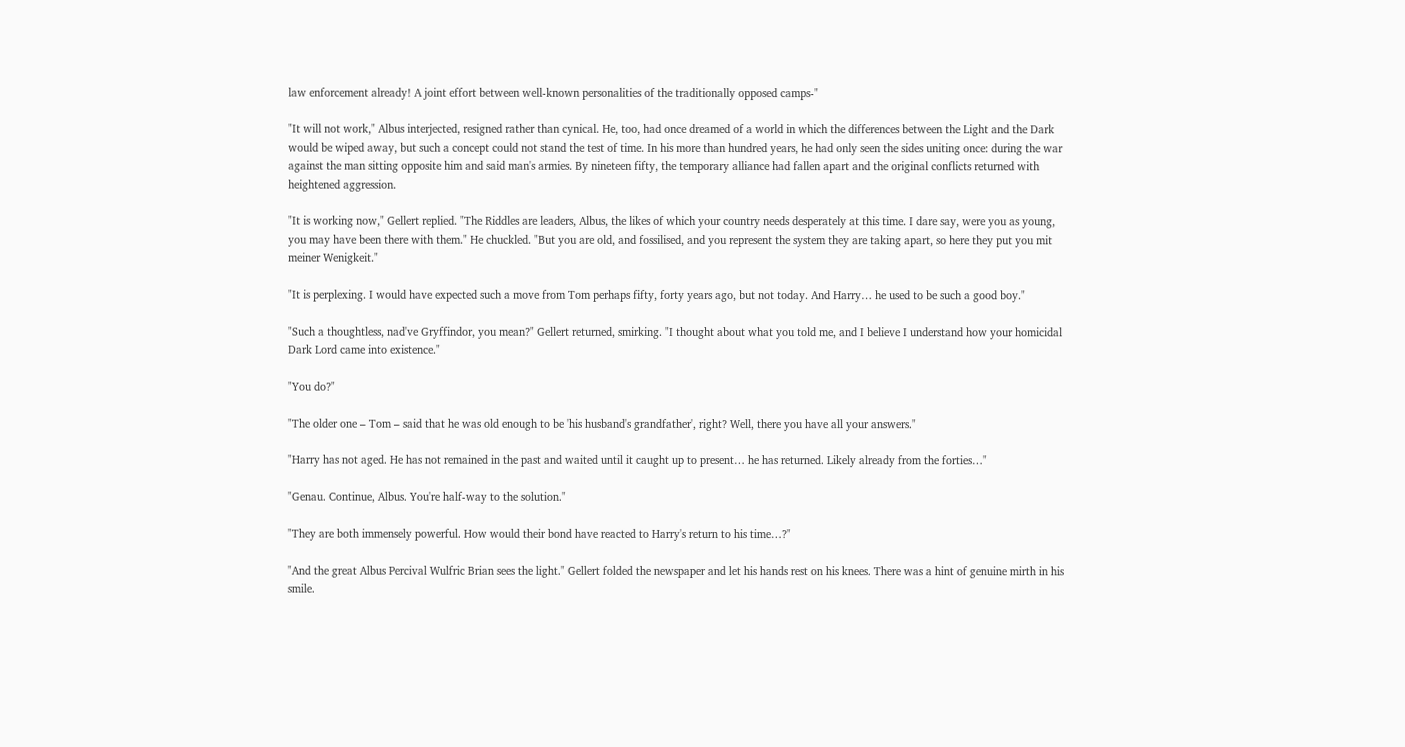law enforcement already! A joint effort between well-known personalities of the traditionally opposed camps-"

"It will not work," Albus interjected, resigned rather than cynical. He, too, had once dreamed of a world in which the differences between the Light and the Dark would be wiped away, but such a concept could not stand the test of time. In his more than hundred years, he had only seen the sides uniting once: during the war against the man sitting opposite him and said man's armies. By nineteen fifty, the temporary alliance had fallen apart and the original conflicts returned with heightened aggression.

"It is working now," Gellert replied. "The Riddles are leaders, Albus, the likes of which your country needs desperately at this time. I dare say, were you as young, you may have been there with them." He chuckled. "But you are old, and fossilised, and you represent the system they are taking apart, so here they put you mit meiner Wenigkeit."

"It is perplexing. I would have expected such a move from Tom perhaps fifty, forty years ago, but not today. And Harry… he used to be such a good boy."

"Such a thoughtless, nad've Gryffindor, you mean?" Gellert returned, smirking. "I thought about what you told me, and I believe I understand how your homicidal Dark Lord came into existence."

"You do?"

"The older one – Tom – said that he was old enough to be 'his husband's grandfather', right? Well, there you have all your answers."

"Harry has not aged. He has not remained in the past and waited until it caught up to present… he has returned. Likely already from the forties…"

"Genau. Continue, Albus. You're half-way to the solution."

"They are both immensely powerful. How would their bond have reacted to Harry's return to his time…?"

"And the great Albus Percival Wulfric Brian sees the light." Gellert folded the newspaper and let his hands rest on his knees. There was a hint of genuine mirth in his smile.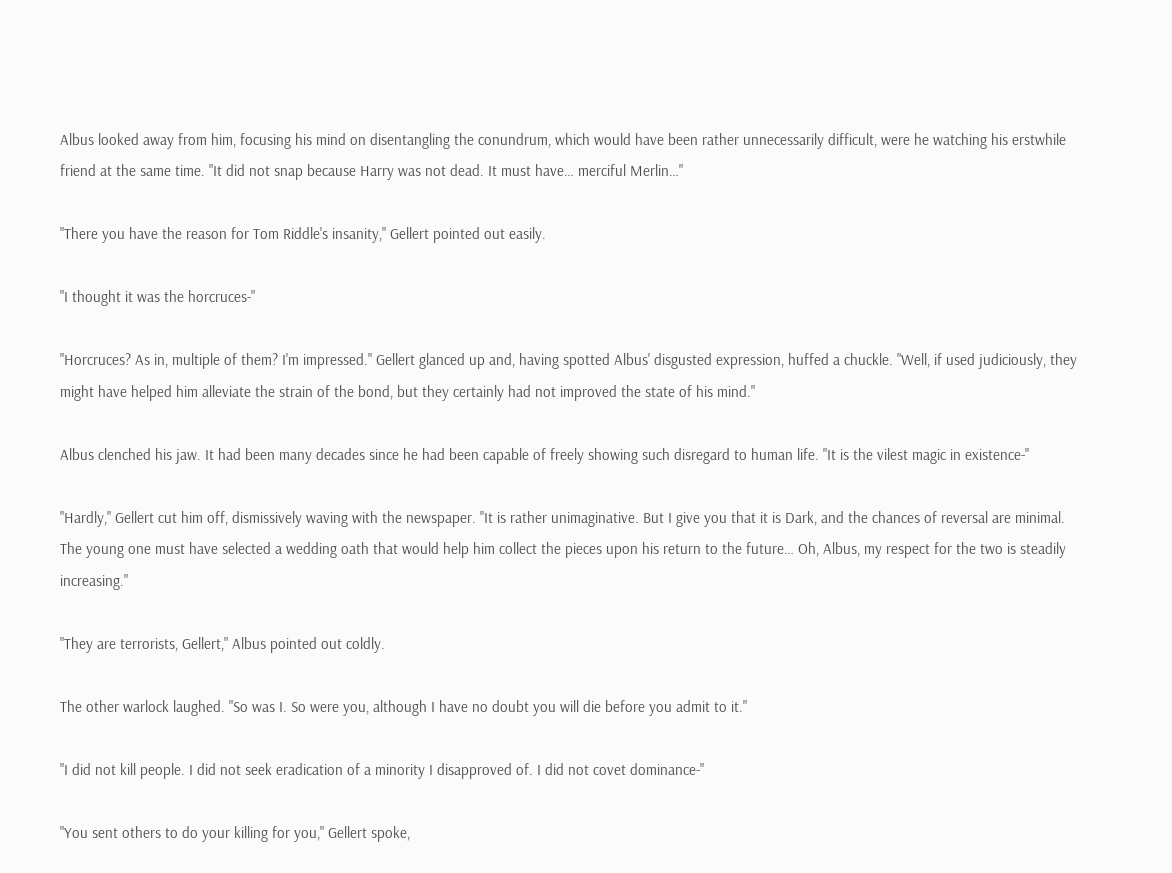Albus looked away from him, focusing his mind on disentangling the conundrum, which would have been rather unnecessarily difficult, were he watching his erstwhile friend at the same time. "It did not snap because Harry was not dead. It must have… merciful Merlin…"

"There you have the reason for Tom Riddle's insanity," Gellert pointed out easily.

"I thought it was the horcruces-"

"Horcruces? As in, multiple of them? I'm impressed." Gellert glanced up and, having spotted Albus' disgusted expression, huffed a chuckle. "Well, if used judiciously, they might have helped him alleviate the strain of the bond, but they certainly had not improved the state of his mind."

Albus clenched his jaw. It had been many decades since he had been capable of freely showing such disregard to human life. "It is the vilest magic in existence-"

"Hardly," Gellert cut him off, dismissively waving with the newspaper. "It is rather unimaginative. But I give you that it is Dark, and the chances of reversal are minimal. The young one must have selected a wedding oath that would help him collect the pieces upon his return to the future… Oh, Albus, my respect for the two is steadily increasing."

"They are terrorists, Gellert," Albus pointed out coldly.

The other warlock laughed. "So was I. So were you, although I have no doubt you will die before you admit to it."

"I did not kill people. I did not seek eradication of a minority I disapproved of. I did not covet dominance-"

"You sent others to do your killing for you," Gellert spoke,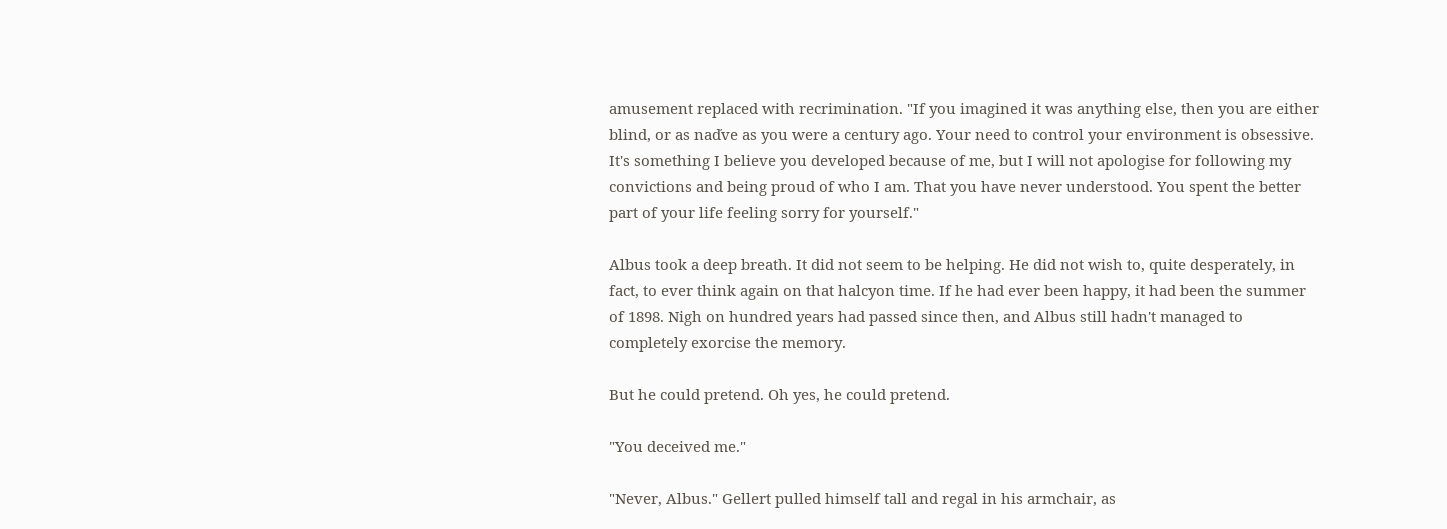amusement replaced with recrimination. "If you imagined it was anything else, then you are either blind, or as naďve as you were a century ago. Your need to control your environment is obsessive. It's something I believe you developed because of me, but I will not apologise for following my convictions and being proud of who I am. That you have never understood. You spent the better part of your life feeling sorry for yourself."

Albus took a deep breath. It did not seem to be helping. He did not wish to, quite desperately, in fact, to ever think again on that halcyon time. If he had ever been happy, it had been the summer of 1898. Nigh on hundred years had passed since then, and Albus still hadn't managed to completely exorcise the memory.

But he could pretend. Oh yes, he could pretend.

"You deceived me."

"Never, Albus." Gellert pulled himself tall and regal in his armchair, as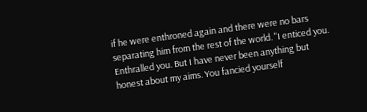if he were enthroned again and there were no bars separating him from the rest of the world. "I enticed you. Enthralled you. But I have never been anything but honest about my aims. You fancied yourself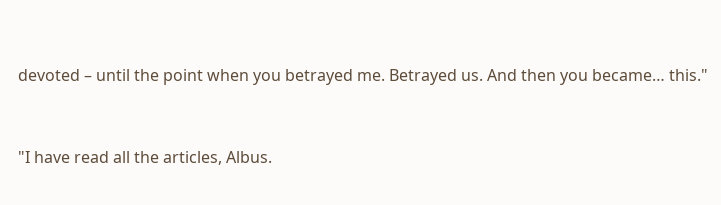devoted – until the point when you betrayed me. Betrayed us. And then you became… this."


"I have read all the articles, Albus.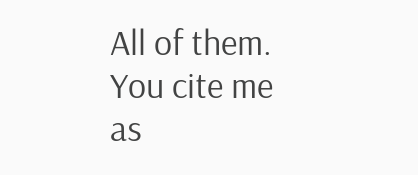All of them. You cite me as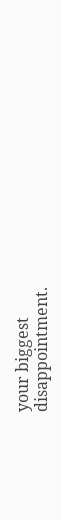your biggest disappointment.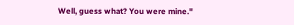Well, guess what? You were mine."